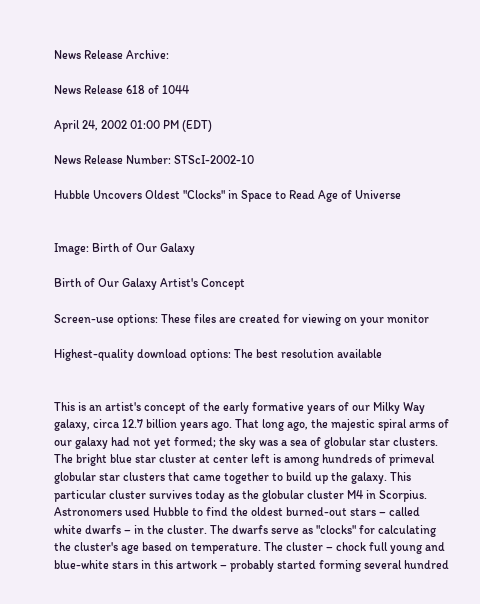News Release Archive:

News Release 618 of 1044

April 24, 2002 01:00 PM (EDT)

News Release Number: STScI-2002-10

Hubble Uncovers Oldest "Clocks" in Space to Read Age of Universe


Image: Birth of Our Galaxy

Birth of Our Galaxy Artist's Concept

Screen-use options: These files are created for viewing on your monitor

Highest-quality download options: The best resolution available


This is an artist's concept of the early formative years of our Milky Way galaxy, circa 12.7 billion years ago. That long ago, the majestic spiral arms of our galaxy had not yet formed; the sky was a sea of globular star clusters. The bright blue star cluster at center left is among hundreds of primeval globular star clusters that came together to build up the galaxy. This particular cluster survives today as the globular cluster M4 in Scorpius. Astronomers used Hubble to find the oldest burned-out stars – called white dwarfs – in the cluster. The dwarfs serve as "clocks" for calculating the cluster's age based on temperature. The cluster – chock full young and blue-white stars in this artwork – probably started forming several hundred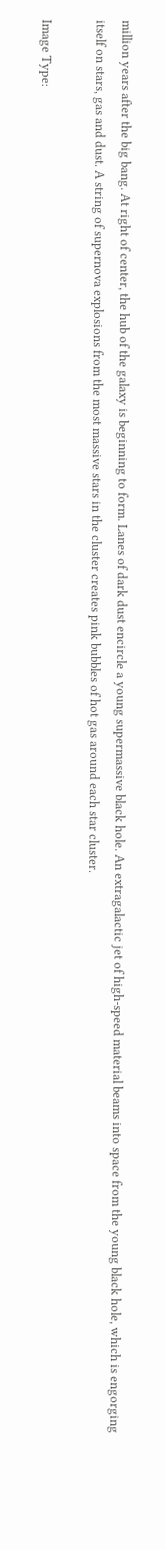million years after the big bang. At right of center, the hub of the galaxy is beginning to form. Lanes of dark dust encircle a young supermassive black hole. An extragalactic jet of high-speed material beams into space from the young black hole, which is engorging itself on stars, gas and dust. A string of supernova explosions from the most massive stars in the cluster creates pink bubbles of hot gas around each star cluster.

Image Type: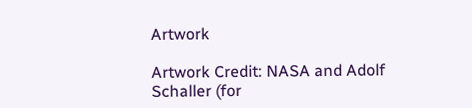Artwork

Artwork Credit: NASA and Adolf Schaller (for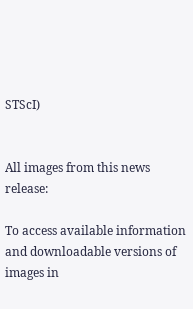STScI)


All images from this news release:

To access available information and downloadable versions of images in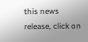this news release, click on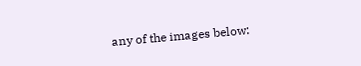any of the images below: